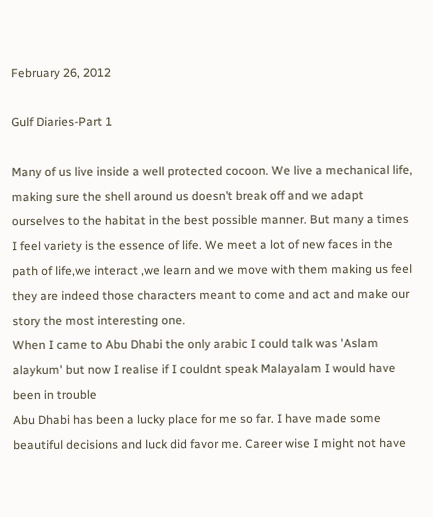February 26, 2012

Gulf Diaries-Part 1

Many of us live inside a well protected cocoon. We live a mechanical life, making sure the shell around us doesn’t break off and we adapt ourselves to the habitat in the best possible manner. But many a times I feel variety is the essence of life. We meet a lot of new faces in the path of life,we interact ,we learn and we move with them making us feel they are indeed those characters meant to come and act and make our story the most interesting one.
When I came to Abu Dhabi the only arabic I could talk was 'Aslam alaykum' but now I realise if I couldnt speak Malayalam I would have been in trouble
Abu Dhabi has been a lucky place for me so far. I have made some beautiful decisions and luck did favor me. Career wise I might not have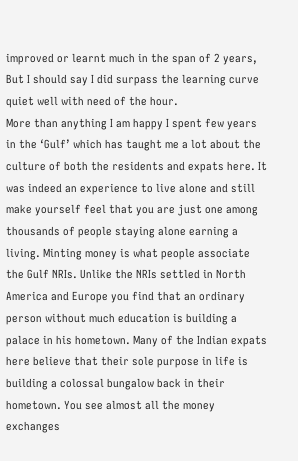improved or learnt much in the span of 2 years, But I should say I did surpass the learning curve quiet well with need of the hour.
More than anything I am happy I spent few years in the ‘Gulf’ which has taught me a lot about the culture of both the residents and expats here. It was indeed an experience to live alone and still make yourself feel that you are just one among thousands of people staying alone earning a living. Minting money is what people associate the Gulf NRIs. Unlike the NRIs settled in North America and Europe you find that an ordinary person without much education is building a palace in his hometown. Many of the Indian expats here believe that their sole purpose in life is building a colossal bungalow back in their hometown. You see almost all the money exchanges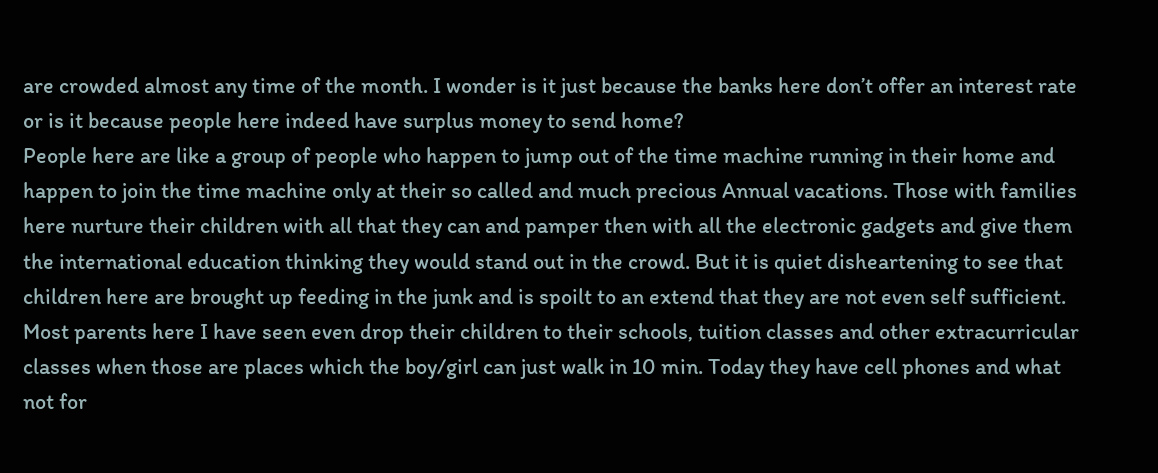are crowded almost any time of the month. I wonder is it just because the banks here don’t offer an interest rate or is it because people here indeed have surplus money to send home?
People here are like a group of people who happen to jump out of the time machine running in their home and happen to join the time machine only at their so called and much precious Annual vacations. Those with families here nurture their children with all that they can and pamper then with all the electronic gadgets and give them the international education thinking they would stand out in the crowd. But it is quiet disheartening to see that children here are brought up feeding in the junk and is spoilt to an extend that they are not even self sufficient. Most parents here I have seen even drop their children to their schools, tuition classes and other extracurricular classes when those are places which the boy/girl can just walk in 10 min. Today they have cell phones and what not for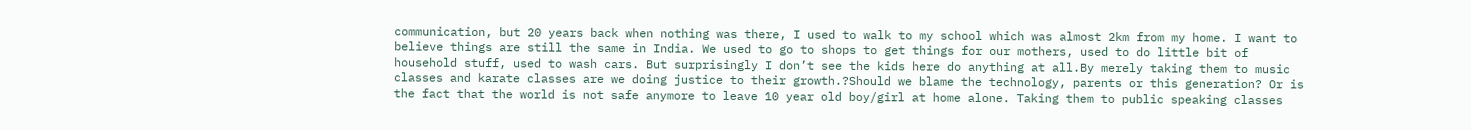communication, but 20 years back when nothing was there, I used to walk to my school which was almost 2km from my home. I want to believe things are still the same in India. We used to go to shops to get things for our mothers, used to do little bit of household stuff, used to wash cars. But surprisingly I don’t see the kids here do anything at all.By merely taking them to music classes and karate classes are we doing justice to their growth.?Should we blame the technology, parents or this generation? Or is the fact that the world is not safe anymore to leave 10 year old boy/girl at home alone. Taking them to public speaking classes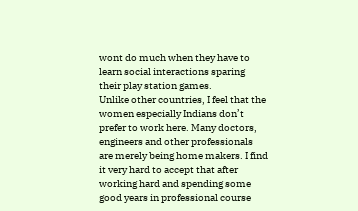wont do much when they have to learn social interactions sparing their play station games.
Unlike other countries, I feel that the women especially Indians don’t prefer to work here. Many doctors, engineers and other professionals are merely being home makers. I find it very hard to accept that after working hard and spending some good years in professional course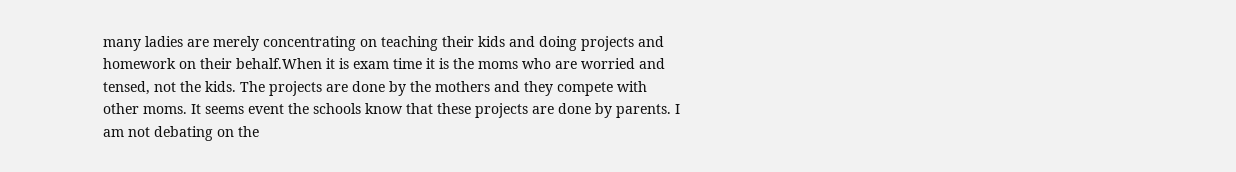many ladies are merely concentrating on teaching their kids and doing projects and homework on their behalf.When it is exam time it is the moms who are worried and tensed, not the kids. The projects are done by the mothers and they compete with other moms. It seems event the schools know that these projects are done by parents. I am not debating on the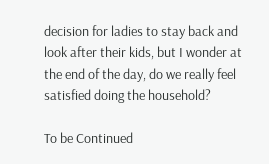decision for ladies to stay back and look after their kids, but I wonder at the end of the day, do we really feel satisfied doing the household?

To be Continued